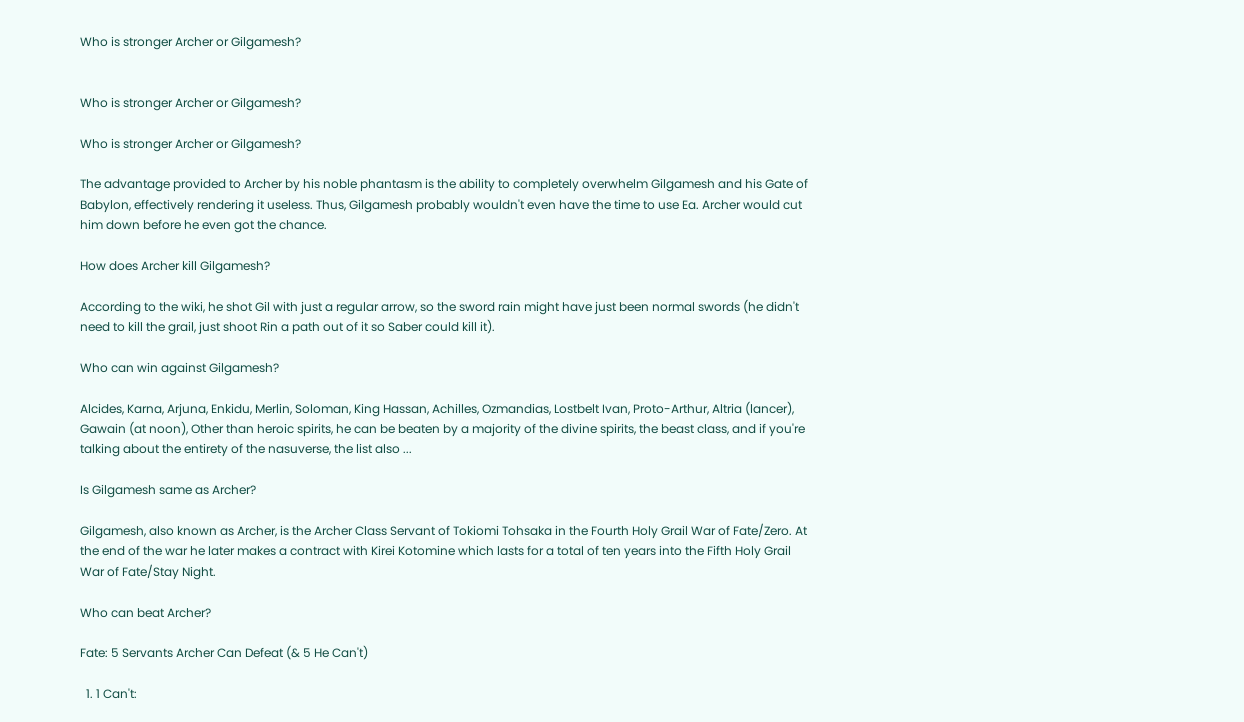Who is stronger Archer or Gilgamesh?


Who is stronger Archer or Gilgamesh?

Who is stronger Archer or Gilgamesh?

The advantage provided to Archer by his noble phantasm is the ability to completely overwhelm Gilgamesh and his Gate of Babylon, effectively rendering it useless. Thus, Gilgamesh probably wouldn't even have the time to use Ea. Archer would cut him down before he even got the chance.

How does Archer kill Gilgamesh?

According to the wiki, he shot Gil with just a regular arrow, so the sword rain might have just been normal swords (he didn't need to kill the grail, just shoot Rin a path out of it so Saber could kill it).

Who can win against Gilgamesh?

Alcides, Karna, Arjuna, Enkidu, Merlin, Soloman, King Hassan, Achilles, Ozmandias, Lostbelt Ivan, Proto-Arthur, Altria (lancer), Gawain (at noon), Other than heroic spirits, he can be beaten by a majority of the divine spirits, the beast class, and if you're talking about the entirety of the nasuverse, the list also ...

Is Gilgamesh same as Archer?

Gilgamesh, also known as Archer, is the Archer Class Servant of Tokiomi Tohsaka in the Fourth Holy Grail War of Fate/Zero. At the end of the war he later makes a contract with Kirei Kotomine which lasts for a total of ten years into the Fifth Holy Grail War of Fate/Stay Night.

Who can beat Archer?

Fate: 5 Servants Archer Can Defeat (& 5 He Can't)

  1. 1 Can't: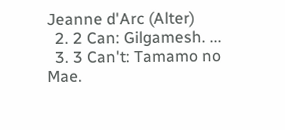Jeanne d'Arc (Alter)
  2. 2 Can: Gilgamesh. ...
  3. 3 Can't: Tamamo no Mae.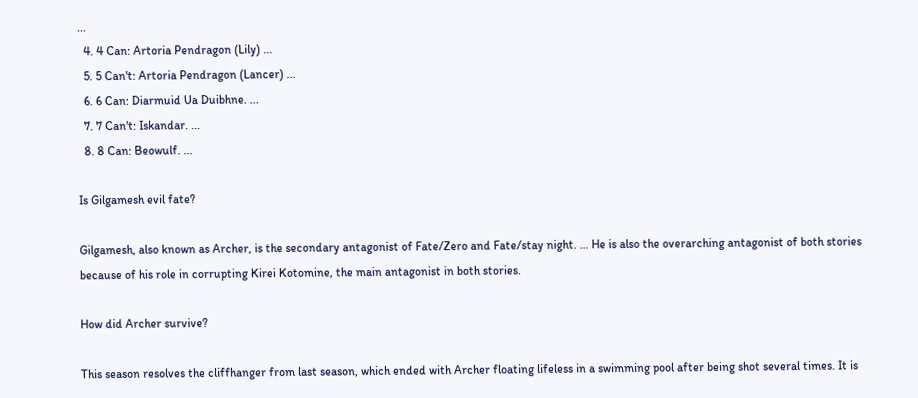...
  4. 4 Can: Artoria Pendragon (Lily) ...
  5. 5 Can't: Artoria Pendragon (Lancer) ...
  6. 6 Can: Diarmuid Ua Duibhne. ...
  7. 7 Can't: Iskandar. ...
  8. 8 Can: Beowulf. ...

Is Gilgamesh evil fate?

Gilgamesh, also known as Archer, is the secondary antagonist of Fate/Zero and Fate/stay night. ... He is also the overarching antagonist of both stories because of his role in corrupting Kirei Kotomine, the main antagonist in both stories.

How did Archer survive?

This season resolves the cliffhanger from last season, which ended with Archer floating lifeless in a swimming pool after being shot several times. It is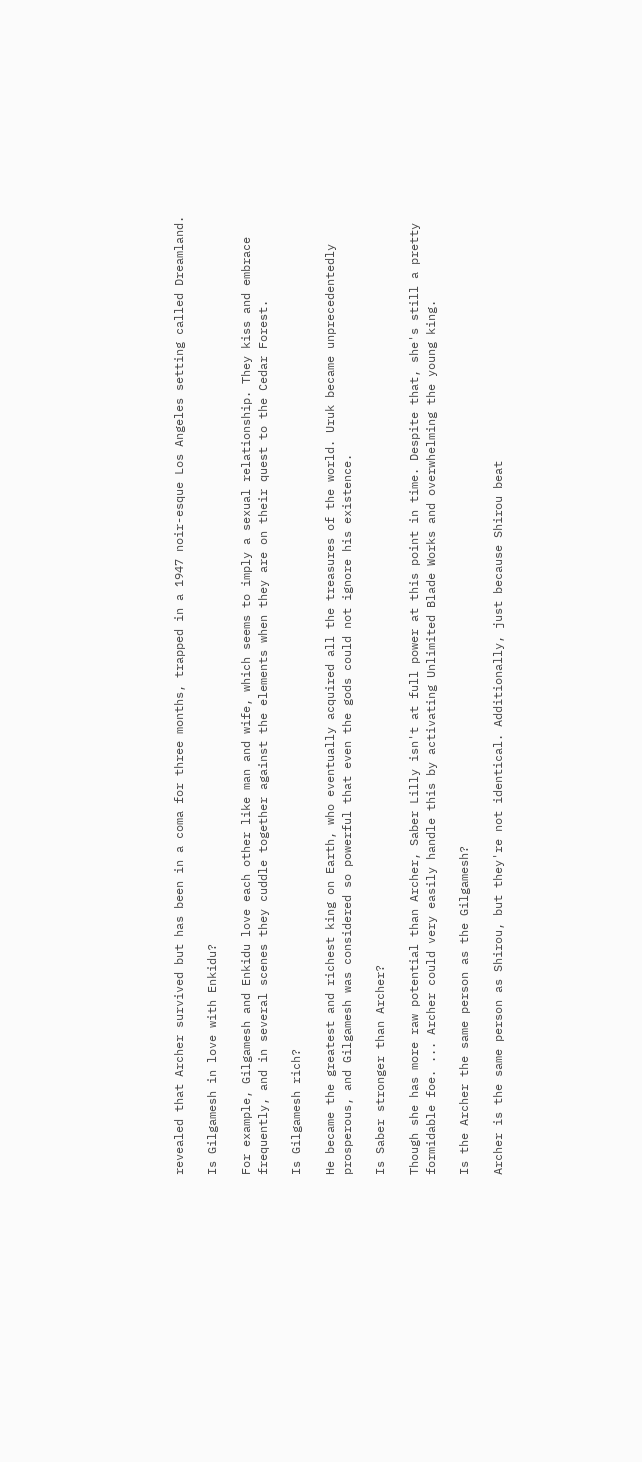revealed that Archer survived but has been in a coma for three months, trapped in a 1947 noir-esque Los Angeles setting called Dreamland.

Is Gilgamesh in love with Enkidu?

For example, Gilgamesh and Enkidu love each other like man and wife, which seems to imply a sexual relationship. They kiss and embrace frequently, and in several scenes they cuddle together against the elements when they are on their quest to the Cedar Forest.

Is Gilgamesh rich?

He became the greatest and richest king on Earth, who eventually acquired all the treasures of the world. Uruk became unprecedentedly prosperous, and Gilgamesh was considered so powerful that even the gods could not ignore his existence.

Is Saber stronger than Archer?

Though she has more raw potential than Archer, Saber Lilly isn't at full power at this point in time. Despite that, she's still a pretty formidable foe. ... Archer could very easily handle this by activating Unlimited Blade Works and overwhelming the young king.

Is the Archer the same person as the Gilgamesh?

Archer is the same person as Shirou, but they're not identical. Additionally, just because Shirou beat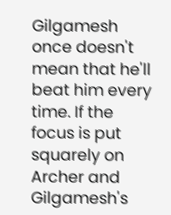Gilgamesh once doesn't mean that he'll beat him every time. If the focus is put squarely on Archer and Gilgamesh's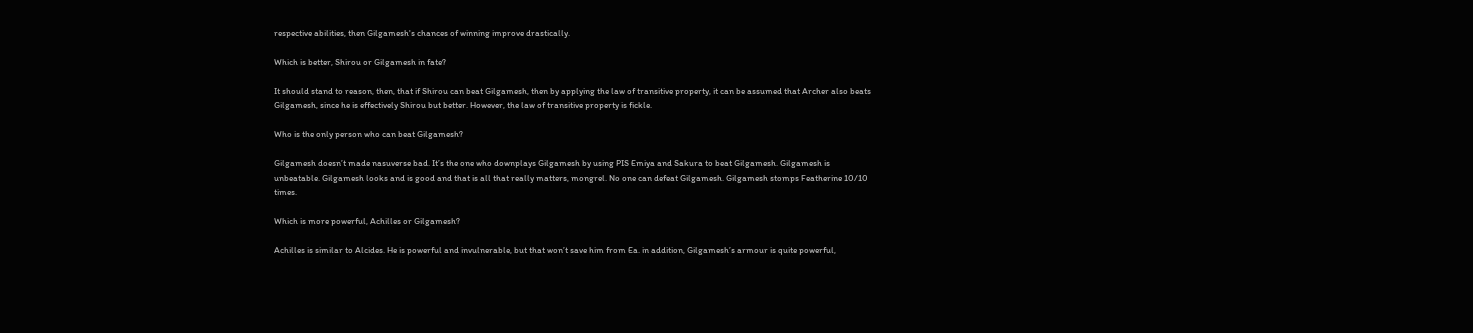respective abilities, then Gilgamesh's chances of winning improve drastically.

Which is better, Shirou or Gilgamesh in fate?

It should stand to reason, then, that if Shirou can beat Gilgamesh, then by applying the law of transitive property, it can be assumed that Archer also beats Gilgamesh, since he is effectively Shirou but better. However, the law of transitive property is fickle.

Who is the only person who can beat Gilgamesh?

Gilgamesh doesn’t made nasuverse bad. It’s the one who downplays Gilgamesh by using PIS Emiya and Sakura to beat Gilgamesh. Gilgamesh is unbeatable. Gilgamesh looks and is good and that is all that really matters, mongrel. No one can defeat Gilgamesh. Gilgamesh stomps Featherine 10/10 times.

Which is more powerful, Achilles or Gilgamesh?

Achilles is similar to Alcides. He is powerful and invulnerable, but that won’t save him from Ea. in addition, Gilgamesh’s armour is quite powerful,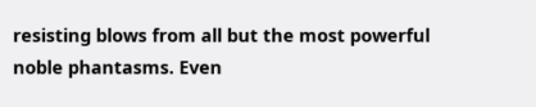resisting blows from all but the most powerful noble phantasms. Even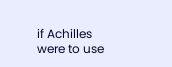if Achilles were to use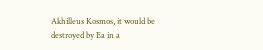Akhilleus Kosmos, it would be destroyed by Ea in a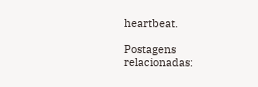heartbeat.

Postagens relacionadas: